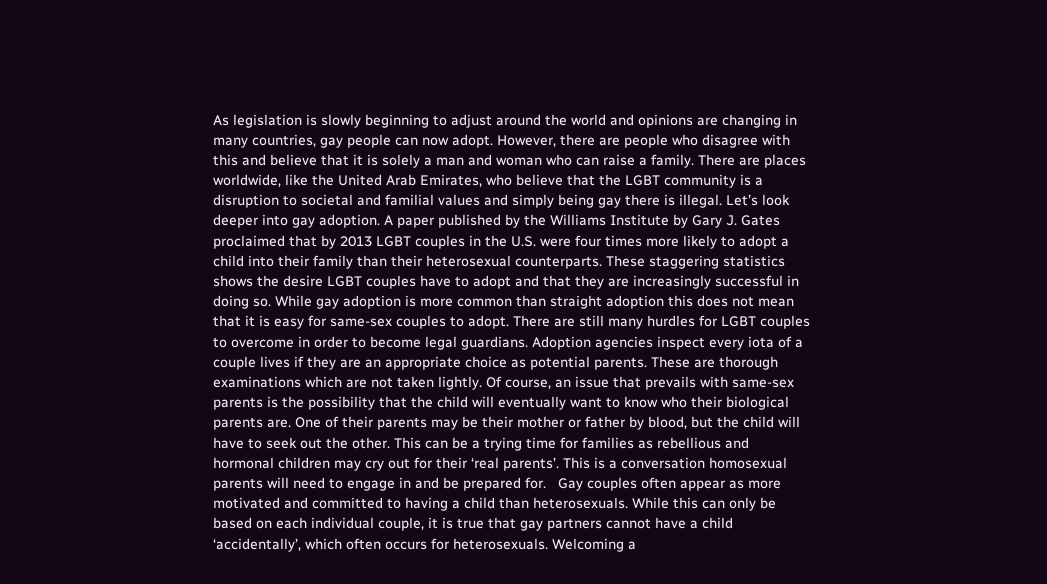As legislation is slowly beginning to adjust around the world and opinions are changing in many countries, gay people can now adopt. However, there are people who disagree with this and believe that it is solely a man and woman who can raise a family. There are places worldwide, like the United Arab Emirates, who believe that the LGBT community is a disruption to societal and familial values and simply being gay there is illegal. Let’s look deeper into gay adoption. A paper published by the Williams Institute by Gary J. Gates proclaimed that by 2013 LGBT couples in the U.S. were four times more likely to adopt a child into their family than their heterosexual counterparts. These staggering statistics shows the desire LGBT couples have to adopt and that they are increasingly successful in doing so. While gay adoption is more common than straight adoption this does not mean that it is easy for same-sex couples to adopt. There are still many hurdles for LGBT couples to overcome in order to become legal guardians. Adoption agencies inspect every iota of a couple lives if they are an appropriate choice as potential parents. These are thorough examinations which are not taken lightly. Of course, an issue that prevails with same-sex parents is the possibility that the child will eventually want to know who their biological parents are. One of their parents may be their mother or father by blood, but the child will have to seek out the other. This can be a trying time for families as rebellious and hormonal children may cry out for their ‘real parents’. This is a conversation homosexual parents will need to engage in and be prepared for.   Gay couples often appear as more motivated and committed to having a child than heterosexuals. While this can only be based on each individual couple, it is true that gay partners cannot have a child ‘accidentally’, which often occurs for heterosexuals. Welcoming a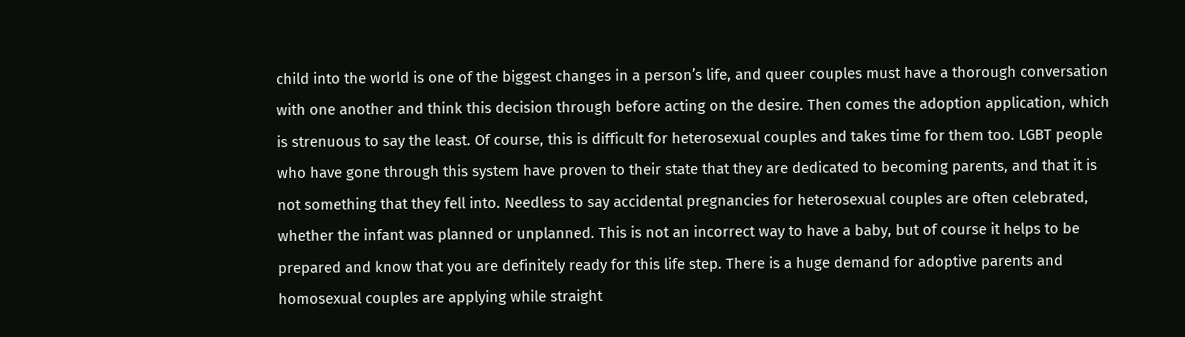child into the world is one of the biggest changes in a person’s life, and queer couples must have a thorough conversation with one another and think this decision through before acting on the desire. Then comes the adoption application, which is strenuous to say the least. Of course, this is difficult for heterosexual couples and takes time for them too. LGBT people who have gone through this system have proven to their state that they are dedicated to becoming parents, and that it is not something that they fell into. Needless to say accidental pregnancies for heterosexual couples are often celebrated, whether the infant was planned or unplanned. This is not an incorrect way to have a baby, but of course it helps to be prepared and know that you are definitely ready for this life step. There is a huge demand for adoptive parents and homosexual couples are applying while straight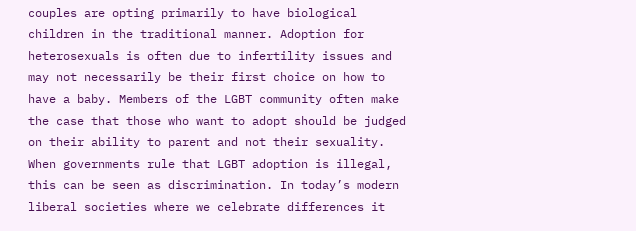couples are opting primarily to have biological children in the traditional manner. Adoption for heterosexuals is often due to infertility issues and may not necessarily be their first choice on how to have a baby. Members of the LGBT community often make the case that those who want to adopt should be judged on their ability to parent and not their sexuality. When governments rule that LGBT adoption is illegal, this can be seen as discrimination. In today’s modern liberal societies where we celebrate differences it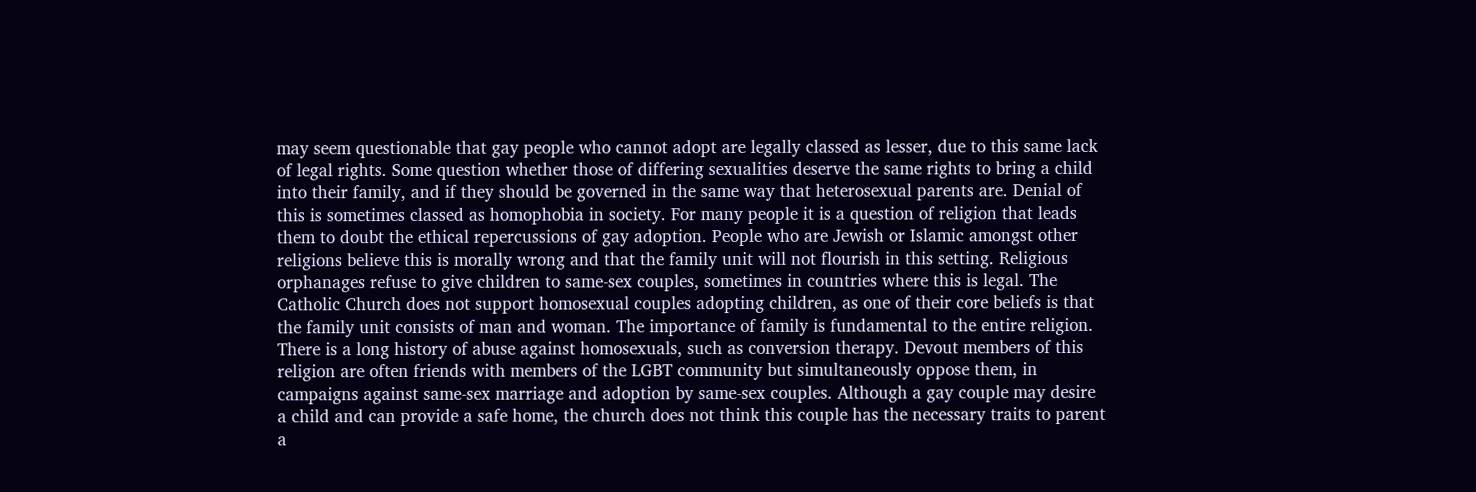may seem questionable that gay people who cannot adopt are legally classed as lesser, due to this same lack of legal rights. Some question whether those of differing sexualities deserve the same rights to bring a child into their family, and if they should be governed in the same way that heterosexual parents are. Denial of this is sometimes classed as homophobia in society. For many people it is a question of religion that leads them to doubt the ethical repercussions of gay adoption. People who are Jewish or Islamic amongst other religions believe this is morally wrong and that the family unit will not flourish in this setting. Religious orphanages refuse to give children to same-sex couples, sometimes in countries where this is legal. The Catholic Church does not support homosexual couples adopting children, as one of their core beliefs is that the family unit consists of man and woman. The importance of family is fundamental to the entire religion. There is a long history of abuse against homosexuals, such as conversion therapy. Devout members of this religion are often friends with members of the LGBT community but simultaneously oppose them, in campaigns against same-sex marriage and adoption by same-sex couples. Although a gay couple may desire a child and can provide a safe home, the church does not think this couple has the necessary traits to parent a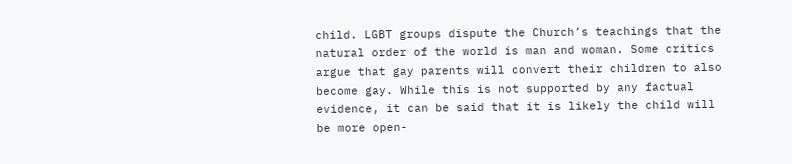child. LGBT groups dispute the Church’s teachings that the natural order of the world is man and woman. Some critics argue that gay parents will convert their children to also become gay. While this is not supported by any factual evidence, it can be said that it is likely the child will be more open-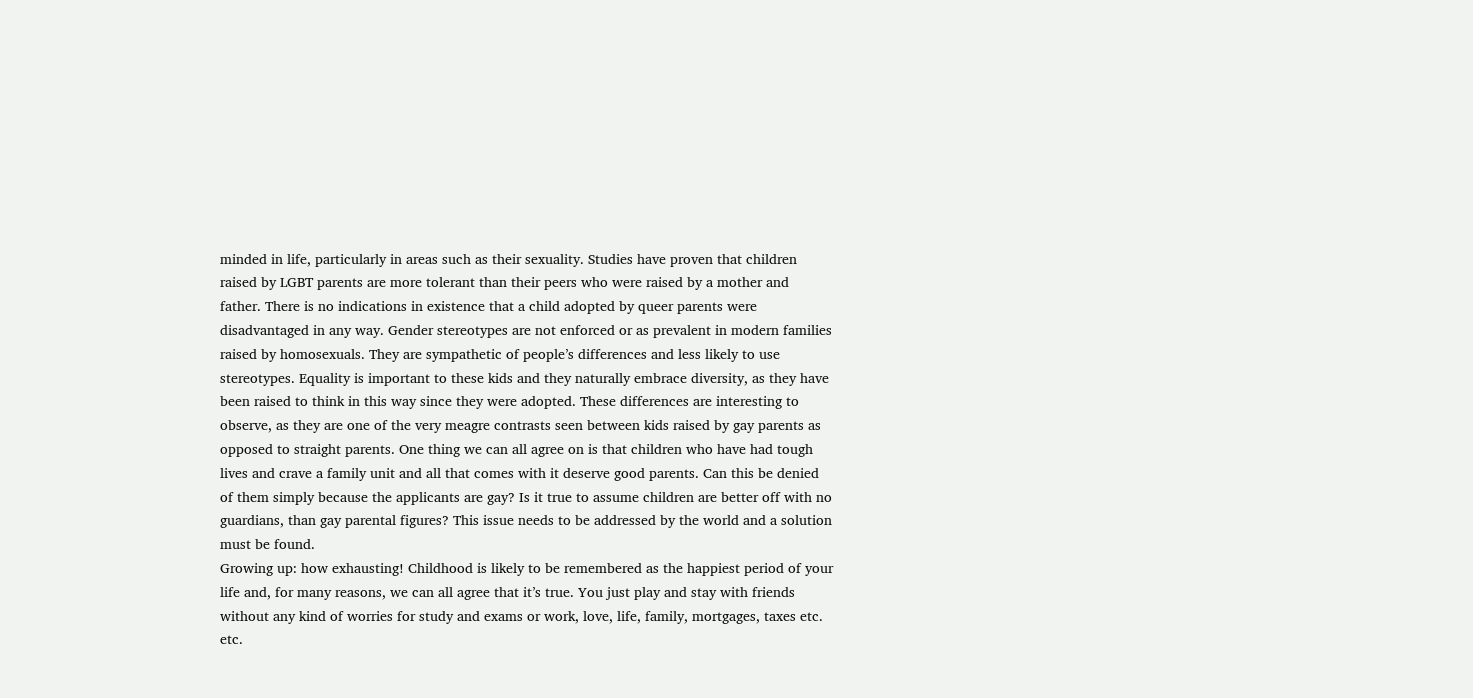minded in life, particularly in areas such as their sexuality. Studies have proven that children raised by LGBT parents are more tolerant than their peers who were raised by a mother and father. There is no indications in existence that a child adopted by queer parents were disadvantaged in any way. Gender stereotypes are not enforced or as prevalent in modern families raised by homosexuals. They are sympathetic of people’s differences and less likely to use stereotypes. Equality is important to these kids and they naturally embrace diversity, as they have been raised to think in this way since they were adopted. These differences are interesting to observe, as they are one of the very meagre contrasts seen between kids raised by gay parents as opposed to straight parents. One thing we can all agree on is that children who have had tough lives and crave a family unit and all that comes with it deserve good parents. Can this be denied of them simply because the applicants are gay? Is it true to assume children are better off with no guardians, than gay parental figures? This issue needs to be addressed by the world and a solution must be found.
Growing up: how exhausting! Childhood is likely to be remembered as the happiest period of your life and, for many reasons, we can all agree that it’s true. You just play and stay with friends without any kind of worries for study and exams or work, love, life, family, mortgages, taxes etc. etc.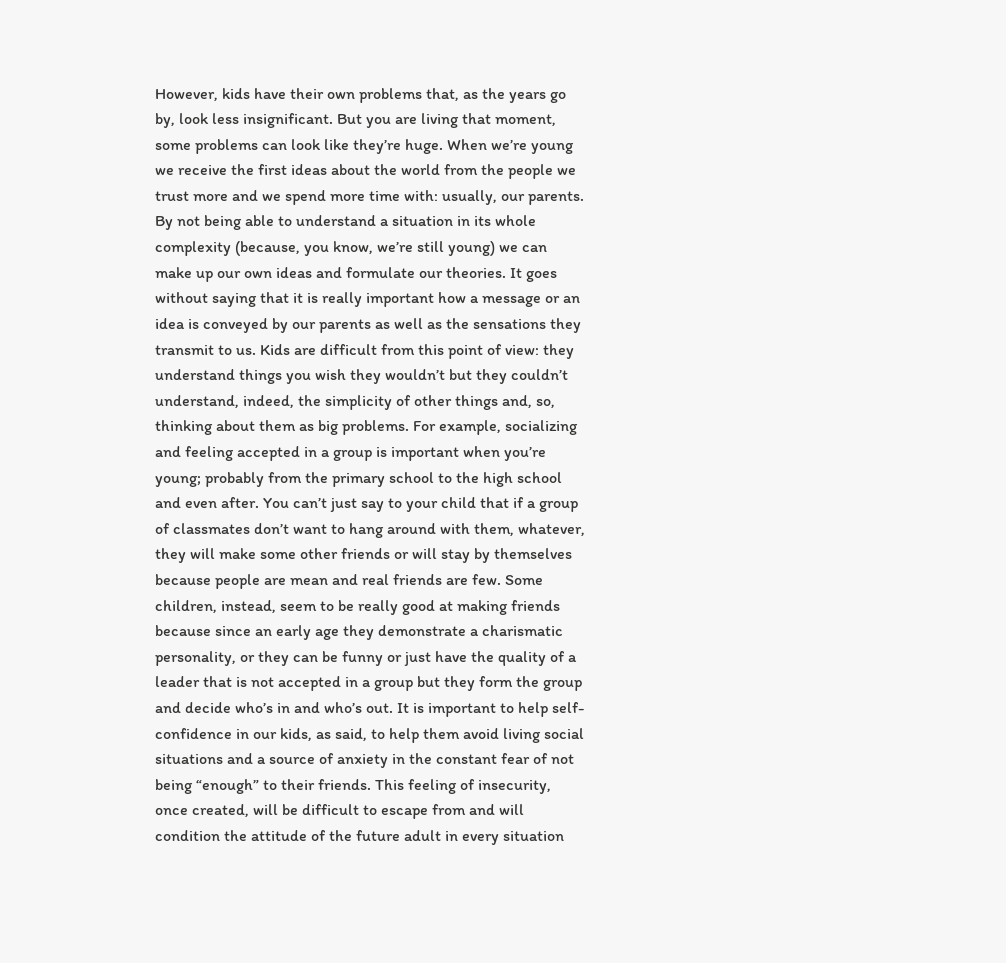However, kids have their own problems that, as the years go by, look less insignificant. But you are living that moment, some problems can look like they’re huge. When we’re young we receive the first ideas about the world from the people we trust more and we spend more time with: usually, our parents. By not being able to understand a situation in its whole complexity (because, you know, we’re still young) we can make up our own ideas and formulate our theories. It goes without saying that it is really important how a message or an idea is conveyed by our parents as well as the sensations they transmit to us. Kids are difficult from this point of view: they understand things you wish they wouldn’t but they couldn’t understand, indeed, the simplicity of other things and, so, thinking about them as big problems. For example, socializing and feeling accepted in a group is important when you’re young; probably from the primary school to the high school and even after. You can’t just say to your child that if a group of classmates don’t want to hang around with them, whatever, they will make some other friends or will stay by themselves because people are mean and real friends are few. Some children, instead, seem to be really good at making friends because since an early age they demonstrate a charismatic personality, or they can be funny or just have the quality of a leader that is not accepted in a group but they form the group and decide who’s in and who’s out. It is important to help self-confidence in our kids, as said, to help them avoid living social situations and a source of anxiety in the constant fear of not being “enough” to their friends. This feeling of insecurity, once created, will be difficult to escape from and will condition the attitude of the future adult in every situation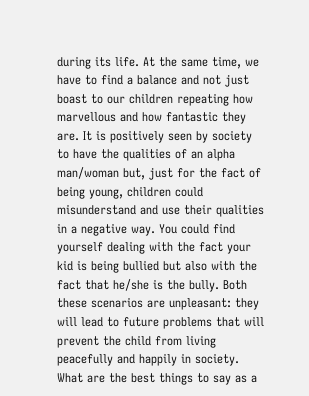during its life. At the same time, we have to find a balance and not just boast to our children repeating how marvellous and how fantastic they are. It is positively seen by society to have the qualities of an alpha man/woman but, just for the fact of being young, children could misunderstand and use their qualities in a negative way. You could find yourself dealing with the fact your kid is being bullied but also with the fact that he/she is the bully. Both these scenarios are unpleasant: they will lead to future problems that will prevent the child from living peacefully and happily in society. What are the best things to say as a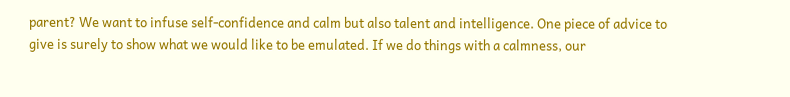parent? We want to infuse self-confidence and calm but also talent and intelligence. One piece of advice to give is surely to show what we would like to be emulated. If we do things with a calmness, our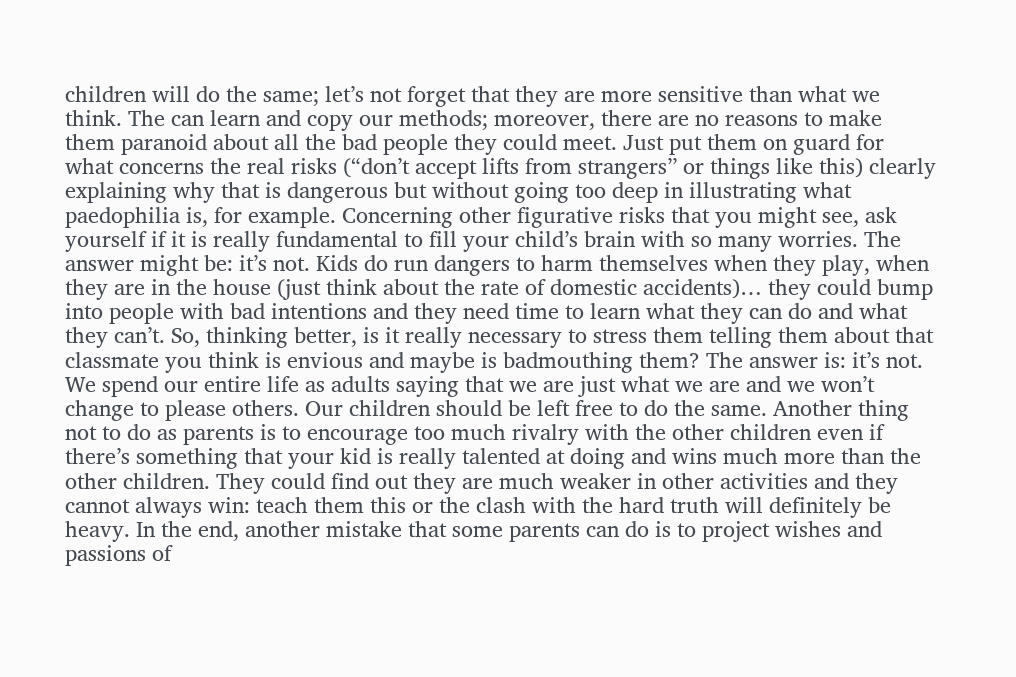children will do the same; let’s not forget that they are more sensitive than what we think. The can learn and copy our methods; moreover, there are no reasons to make them paranoid about all the bad people they could meet. Just put them on guard for what concerns the real risks (“don’t accept lifts from strangers’’ or things like this) clearly explaining why that is dangerous but without going too deep in illustrating what paedophilia is, for example. Concerning other figurative risks that you might see, ask yourself if it is really fundamental to fill your child’s brain with so many worries. The answer might be: it’s not. Kids do run dangers to harm themselves when they play, when they are in the house (just think about the rate of domestic accidents)… they could bump into people with bad intentions and they need time to learn what they can do and what they can’t. So, thinking better, is it really necessary to stress them telling them about that classmate you think is envious and maybe is badmouthing them? The answer is: it’s not. We spend our entire life as adults saying that we are just what we are and we won’t change to please others. Our children should be left free to do the same. Another thing not to do as parents is to encourage too much rivalry with the other children even if there’s something that your kid is really talented at doing and wins much more than the other children. They could find out they are much weaker in other activities and they cannot always win: teach them this or the clash with the hard truth will definitely be heavy. In the end, another mistake that some parents can do is to project wishes and passions of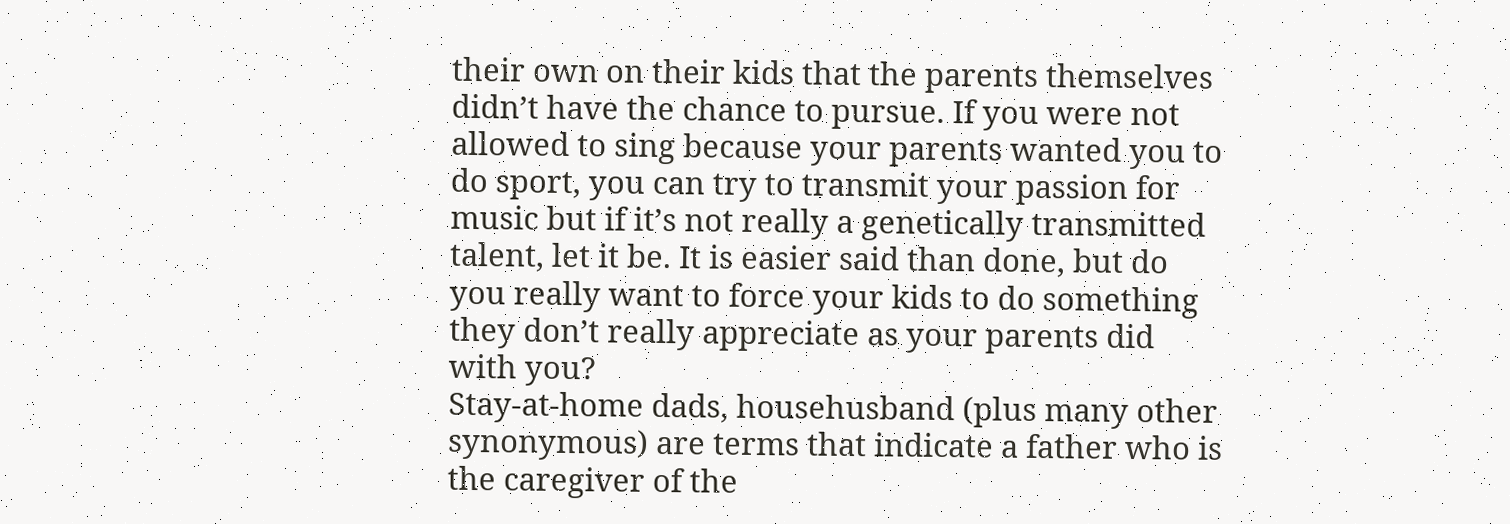their own on their kids that the parents themselves didn’t have the chance to pursue. If you were not allowed to sing because your parents wanted you to do sport, you can try to transmit your passion for music but if it’s not really a genetically transmitted talent, let it be. It is easier said than done, but do you really want to force your kids to do something they don’t really appreciate as your parents did with you?
Stay-at-home dads, househusband (plus many other synonymous) are terms that indicate a father who is the caregiver of the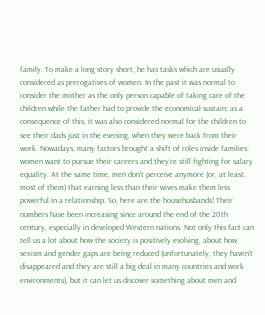family. To make a long story short, he has tasks which are usually considered as prerogatives of women. In the past it was normal to consider the mother as the only person capable of taking care of the children while the father had to provide the economical sustain; as a consequence of this, it was also considered normal for the children to see their dads just in the evening, when they were back from their work. Nowadays, many factors brought a shift of roles inside families: women want to pursue their careers and they’re still fighting for salary equality. At the same time, men don’t perceive anymore (or, at least, most of them) that earning less than their wives make them less powerful in a relationship. So, here are the househusbands! Their numbers have been increasing since around the end of the 20th century, especially in developed Western nations. Not only this fact can tell us a lot about how the society is positively evolving, about how sexism and gender gaps are being reduced (unfortunately, they haven’t disappeared and they are still a big deal in many countries and work environments), but it can let us discover something about men and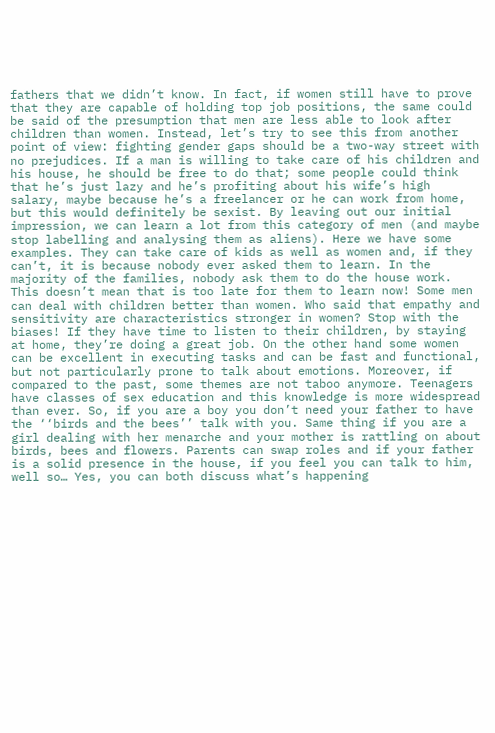fathers that we didn’t know. In fact, if women still have to prove that they are capable of holding top job positions, the same could be said of the presumption that men are less able to look after children than women. Instead, let’s try to see this from another point of view: fighting gender gaps should be a two-way street with no prejudices. If a man is willing to take care of his children and his house, he should be free to do that; some people could think that he’s just lazy and he’s profiting about his wife’s high salary, maybe because he’s a freelancer or he can work from home, but this would definitely be sexist. By leaving out our initial impression, we can learn a lot from this category of men (and maybe stop labelling and analysing them as aliens). Here we have some examples. They can take care of kids as well as women and, if they can’t, it is because nobody ever asked them to learn. In the majority of the families, nobody ask them to do the house work. This doesn’t mean that is too late for them to learn now! Some men can deal with children better than women. Who said that empathy and sensitivity are characteristics stronger in women? Stop with the biases! If they have time to listen to their children, by staying at home, they’re doing a great job. On the other hand some women can be excellent in executing tasks and can be fast and functional, but not particularly prone to talk about emotions. Moreover, if compared to the past, some themes are not taboo anymore. Teenagers have classes of sex education and this knowledge is more widespread than ever. So, if you are a boy you don’t need your father to have the ‘‘birds and the bees’’ talk with you. Same thing if you are a girl dealing with her menarche and your mother is rattling on about birds, bees and flowers. Parents can swap roles and if your father is a solid presence in the house, if you feel you can talk to him, well so… Yes, you can both discuss what’s happening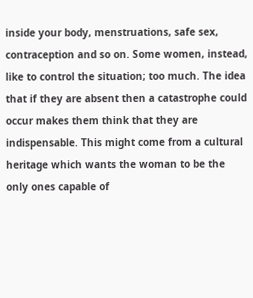inside your body, menstruations, safe sex, contraception and so on. Some women, instead, like to control the situation; too much. The idea that if they are absent then a catastrophe could occur makes them think that they are indispensable. This might come from a cultural heritage which wants the woman to be the only ones capable of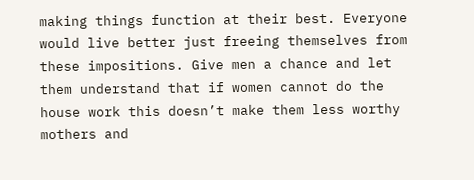making things function at their best. Everyone would live better just freeing themselves from these impositions. Give men a chance and let them understand that if women cannot do the house work this doesn’t make them less worthy mothers and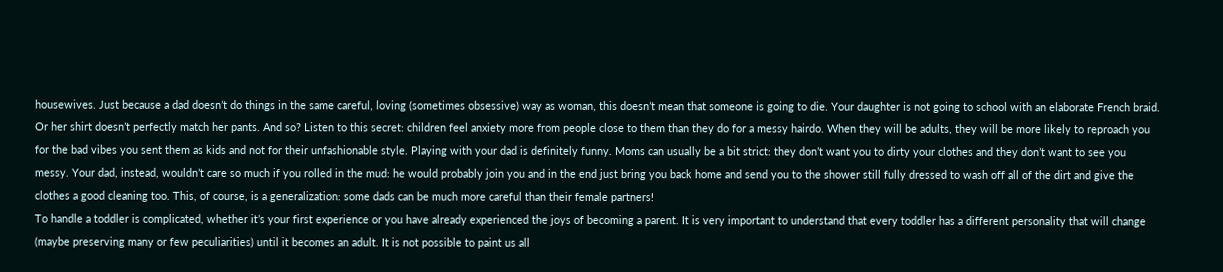housewives. Just because a dad doesn’t do things in the same careful, loving (sometimes obsessive) way as woman, this doesn’t mean that someone is going to die. Your daughter is not going to school with an elaborate French braid. Or her shirt doesn’t perfectly match her pants. And so? Listen to this secret: children feel anxiety more from people close to them than they do for a messy hairdo. When they will be adults, they will be more likely to reproach you for the bad vibes you sent them as kids and not for their unfashionable style. Playing with your dad is definitely funny. Moms can usually be a bit strict: they don’t want you to dirty your clothes and they don’t want to see you messy. Your dad, instead, wouldn’t care so much if you rolled in the mud: he would probably join you and in the end just bring you back home and send you to the shower still fully dressed to wash off all of the dirt and give the clothes a good cleaning too. This, of course, is a generalization: some dads can be much more careful than their female partners!
To handle a toddler is complicated, whether it’s your first experience or you have already experienced the joys of becoming a parent. It is very important to understand that every toddler has a different personality that will change (maybe preserving many or few peculiarities) until it becomes an adult. It is not possible to paint us all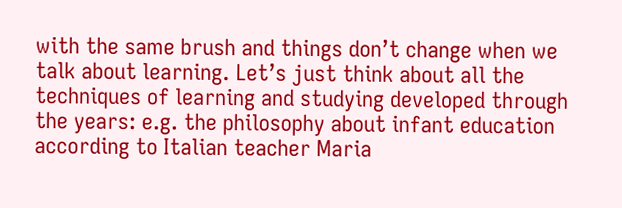with the same brush and things don’t change when we talk about learning. Let’s just think about all the techniques of learning and studying developed through the years: e.g. the philosophy about infant education according to Italian teacher Maria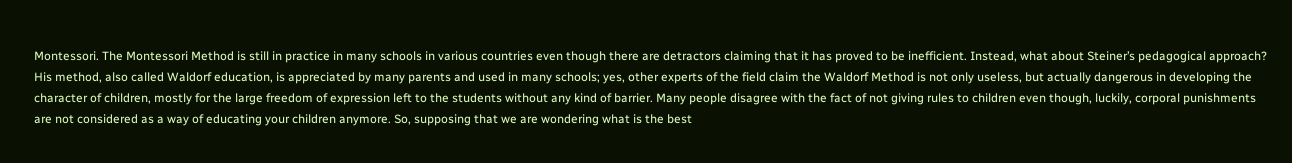Montessori. The Montessori Method is still in practice in many schools in various countries even though there are detractors claiming that it has proved to be inefficient. Instead, what about Steiner’s pedagogical approach? His method, also called Waldorf education, is appreciated by many parents and used in many schools; yes, other experts of the field claim the Waldorf Method is not only useless, but actually dangerous in developing the character of children, mostly for the large freedom of expression left to the students without any kind of barrier. Many people disagree with the fact of not giving rules to children even though, luckily, corporal punishments are not considered as a way of educating your children anymore. So, supposing that we are wondering what is the best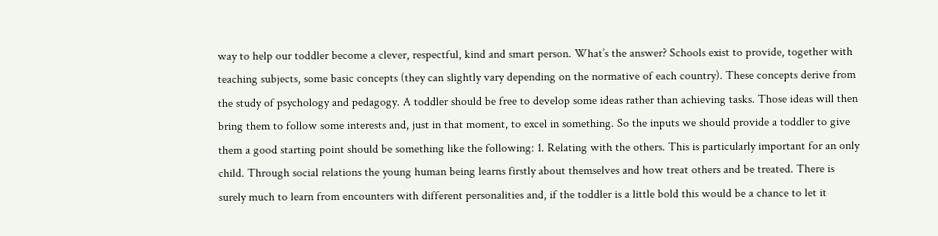way to help our toddler become a clever, respectful, kind and smart person. What’s the answer? Schools exist to provide, together with teaching subjects, some basic concepts (they can slightly vary depending on the normative of each country). These concepts derive from the study of psychology and pedagogy. A toddler should be free to develop some ideas rather than achieving tasks. Those ideas will then bring them to follow some interests and, just in that moment, to excel in something. So the inputs we should provide a toddler to give them a good starting point should be something like the following: 1. Relating with the others. This is particularly important for an only child. Through social relations the young human being learns firstly about themselves and how treat others and be treated. There is surely much to learn from encounters with different personalities and, if the toddler is a little bold this would be a chance to let it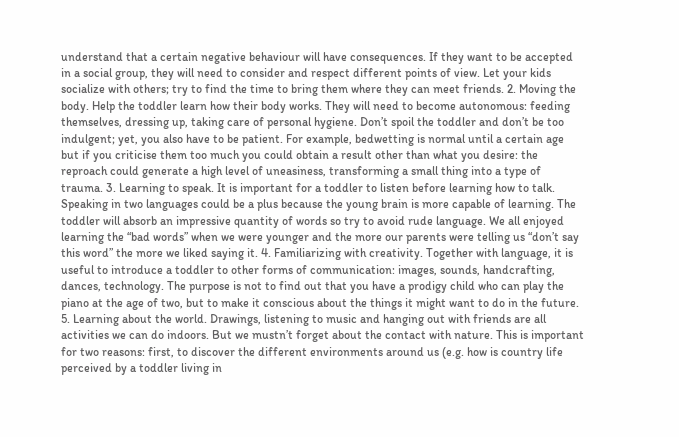understand that a certain negative behaviour will have consequences. If they want to be accepted in a social group, they will need to consider and respect different points of view. Let your kids socialize with others; try to find the time to bring them where they can meet friends. 2. Moving the body. Help the toddler learn how their body works. They will need to become autonomous: feeding themselves, dressing up, taking care of personal hygiene. Don’t spoil the toddler and don’t be too indulgent; yet, you also have to be patient. For example, bedwetting is normal until a certain age but if you criticise them too much you could obtain a result other than what you desire: the reproach could generate a high level of uneasiness, transforming a small thing into a type of trauma. 3. Learning to speak. It is important for a toddler to listen before learning how to talk. Speaking in two languages could be a plus because the young brain is more capable of learning. The toddler will absorb an impressive quantity of words so try to avoid rude language. We all enjoyed learning the “bad words” when we were younger and the more our parents were telling us “don’t say this word” the more we liked saying it. 4. Familiarizing with creativity. Together with language, it is useful to introduce a toddler to other forms of communication: images, sounds, handcrafting, dances, technology. The purpose is not to find out that you have a prodigy child who can play the piano at the age of two, but to make it conscious about the things it might want to do in the future. 5. Learning about the world. Drawings, listening to music and hanging out with friends are all activities we can do indoors. But we mustn’t forget about the contact with nature. This is important for two reasons: first, to discover the different environments around us (e.g. how is country life perceived by a toddler living in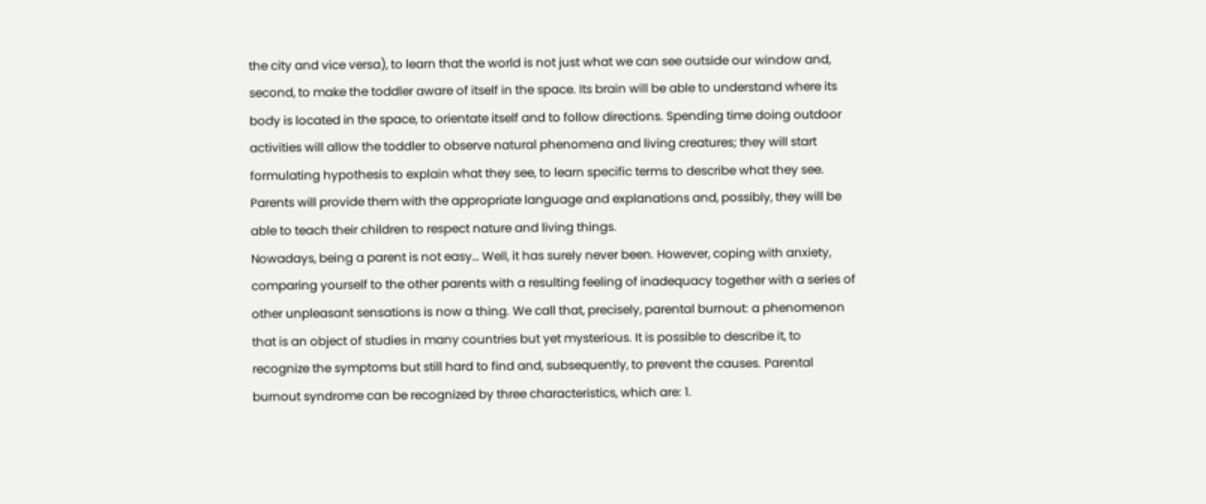the city and vice versa), to learn that the world is not just what we can see outside our window and, second, to make the toddler aware of itself in the space. Its brain will be able to understand where its body is located in the space, to orientate itself and to follow directions. Spending time doing outdoor activities will allow the toddler to observe natural phenomena and living creatures; they will start formulating hypothesis to explain what they see, to learn specific terms to describe what they see. Parents will provide them with the appropriate language and explanations and, possibly, they will be able to teach their children to respect nature and living things.
Nowadays, being a parent is not easy… Well, it has surely never been. However, coping with anxiety, comparing yourself to the other parents with a resulting feeling of inadequacy together with a series of other unpleasant sensations is now a thing. We call that, precisely, parental burnout: a phenomenon that is an object of studies in many countries but yet mysterious. It is possible to describe it, to recognize the symptoms but still hard to find and, subsequently, to prevent the causes. Parental burnout syndrome can be recognized by three characteristics, which are: 1.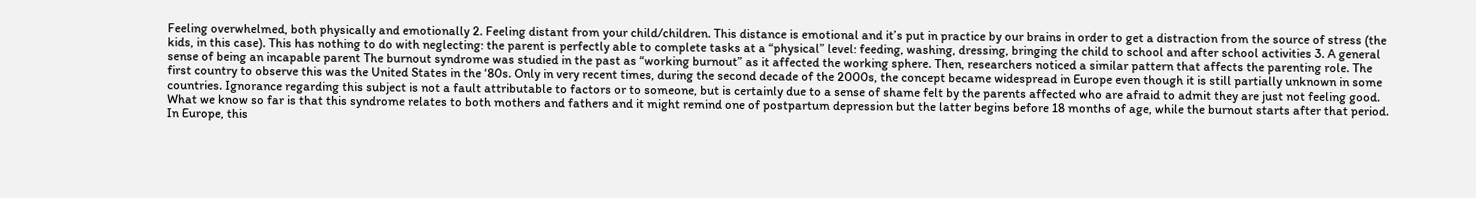Feeling overwhelmed, both physically and emotionally 2. Feeling distant from your child/children. This distance is emotional and it’s put in practice by our brains in order to get a distraction from the source of stress (the kids, in this case). This has nothing to do with neglecting: the parent is perfectly able to complete tasks at a “physical” level: feeding, washing, dressing, bringing the child to school and after school activities 3. A general sense of being an incapable parent The burnout syndrome was studied in the past as “working burnout” as it affected the working sphere. Then, researchers noticed a similar pattern that affects the parenting role. The first country to observe this was the United States in the ‘80s. Only in very recent times, during the second decade of the 2000s, the concept became widespread in Europe even though it is still partially unknown in some countries. Ignorance regarding this subject is not a fault attributable to factors or to someone, but is certainly due to a sense of shame felt by the parents affected who are afraid to admit they are just not feeling good. What we know so far is that this syndrome relates to both mothers and fathers and it might remind one of postpartum depression but the latter begins before 18 months of age, while the burnout starts after that period. In Europe, this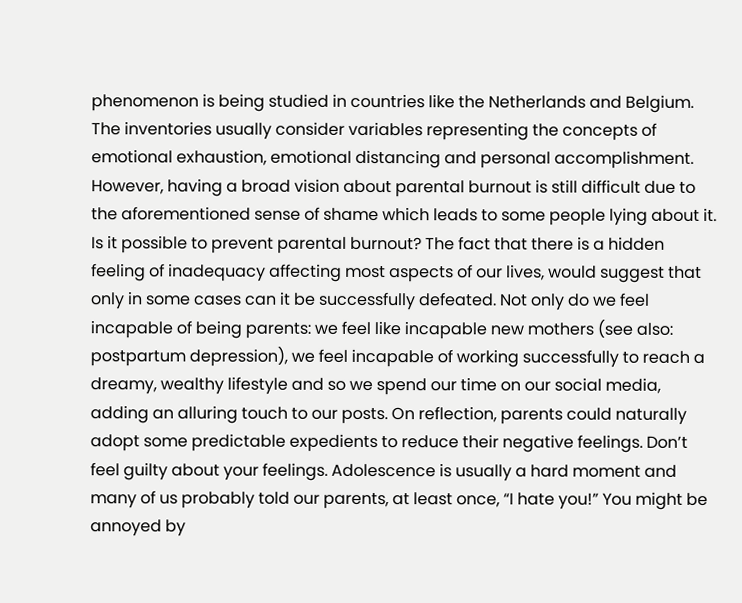phenomenon is being studied in countries like the Netherlands and Belgium. The inventories usually consider variables representing the concepts of emotional exhaustion, emotional distancing and personal accomplishment. However, having a broad vision about parental burnout is still difficult due to the aforementioned sense of shame which leads to some people lying about it. Is it possible to prevent parental burnout? The fact that there is a hidden feeling of inadequacy affecting most aspects of our lives, would suggest that only in some cases can it be successfully defeated. Not only do we feel incapable of being parents: we feel like incapable new mothers (see also: postpartum depression), we feel incapable of working successfully to reach a dreamy, wealthy lifestyle and so we spend our time on our social media, adding an alluring touch to our posts. On reflection, parents could naturally adopt some predictable expedients to reduce their negative feelings. Don’t feel guilty about your feelings. Adolescence is usually a hard moment and many of us probably told our parents, at least once, “I hate you!” You might be annoyed by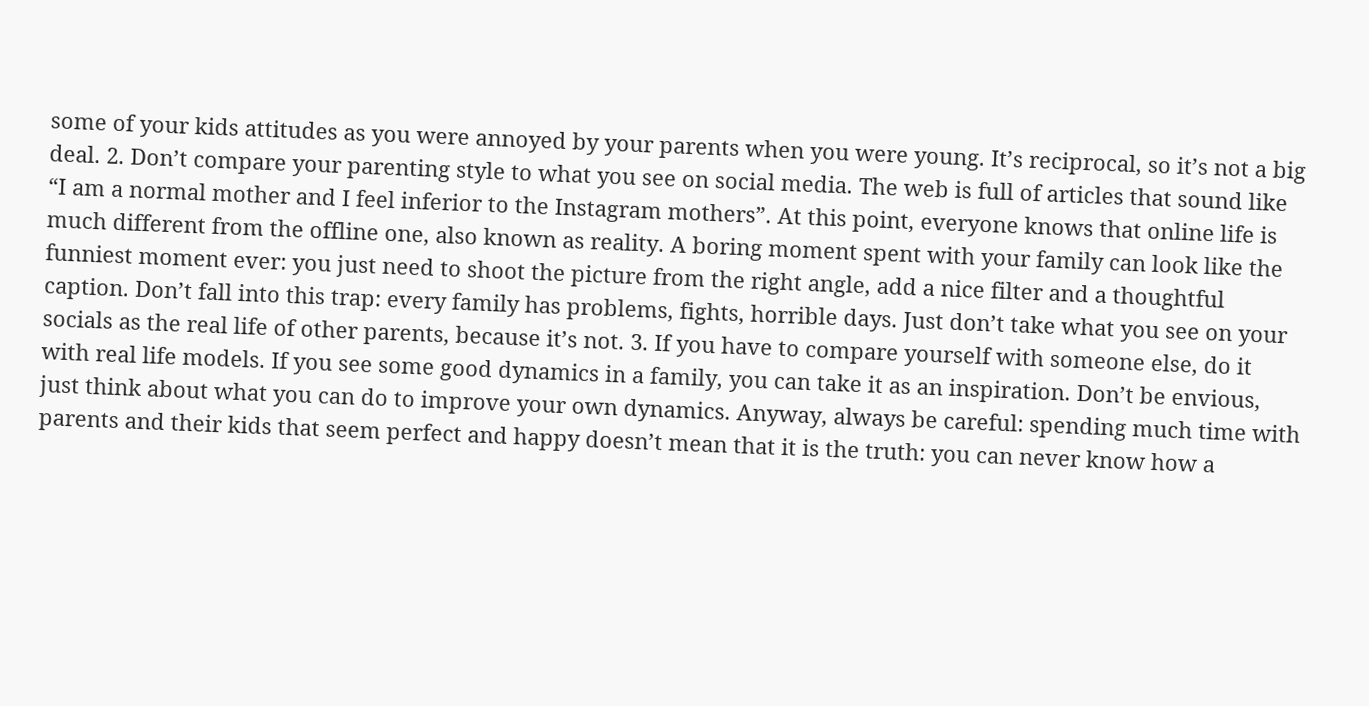some of your kids attitudes as you were annoyed by your parents when you were young. It’s reciprocal, so it’s not a big deal. 2. Don’t compare your parenting style to what you see on social media. The web is full of articles that sound like “I am a normal mother and I feel inferior to the Instagram mothers”. At this point, everyone knows that online life is much different from the offline one, also known as reality. A boring moment spent with your family can look like the funniest moment ever: you just need to shoot the picture from the right angle, add a nice filter and a thoughtful caption. Don’t fall into this trap: every family has problems, fights, horrible days. Just don’t take what you see on your socials as the real life of other parents, because it’s not. 3. If you have to compare yourself with someone else, do it with real life models. If you see some good dynamics in a family, you can take it as an inspiration. Don’t be envious, just think about what you can do to improve your own dynamics. Anyway, always be careful: spending much time with parents and their kids that seem perfect and happy doesn’t mean that it is the truth: you can never know how a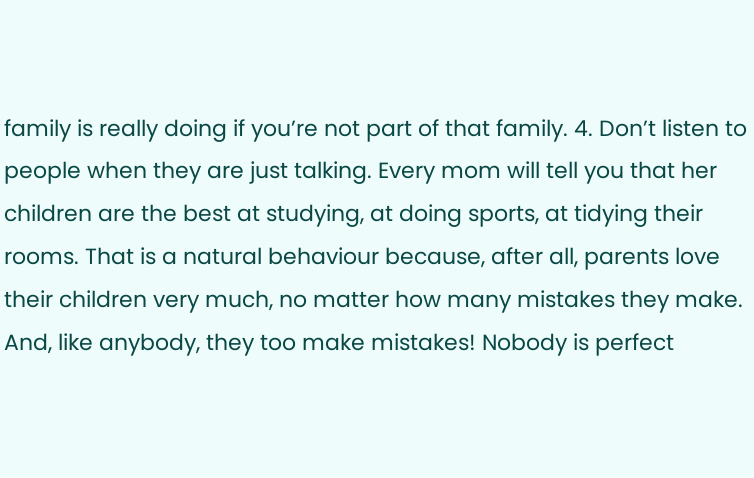family is really doing if you’re not part of that family. 4. Don’t listen to people when they are just talking. Every mom will tell you that her children are the best at studying, at doing sports, at tidying their rooms. That is a natural behaviour because, after all, parents love their children very much, no matter how many mistakes they make. And, like anybody, they too make mistakes! Nobody is perfect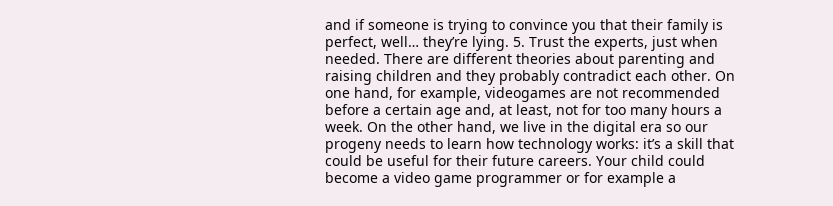and if someone is trying to convince you that their family is perfect, well… they’re lying. 5. Trust the experts, just when needed. There are different theories about parenting and raising children and they probably contradict each other. On one hand, for example, videogames are not recommended before a certain age and, at least, not for too many hours a week. On the other hand, we live in the digital era so our progeny needs to learn how technology works: it’s a skill that could be useful for their future careers. Your child could become a video game programmer or for example a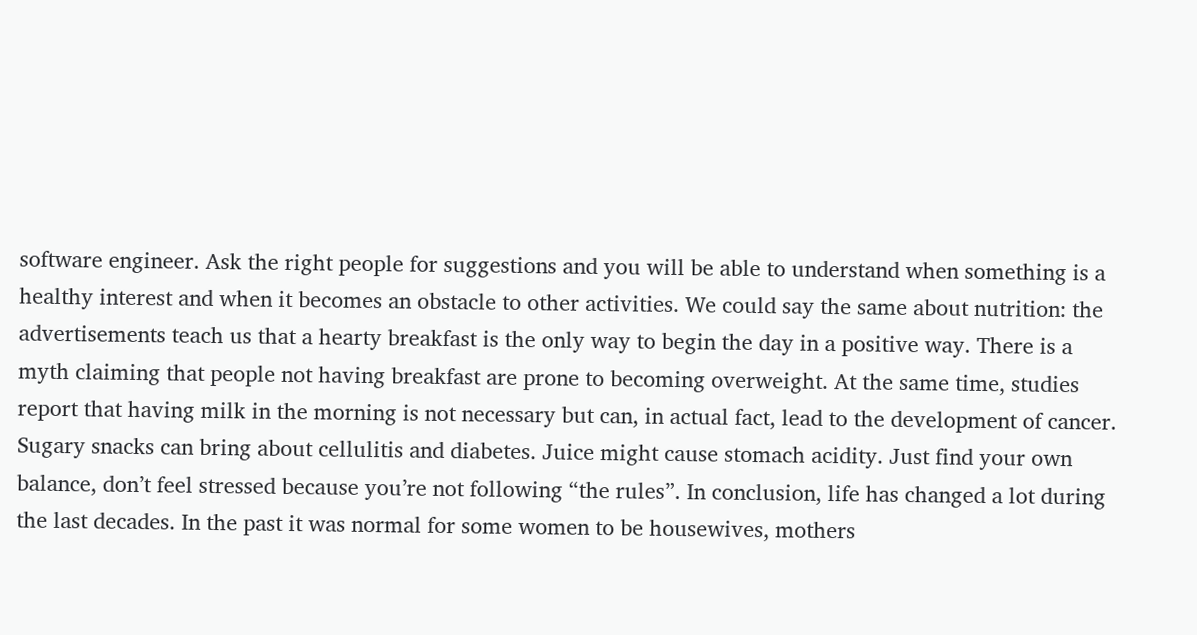software engineer. Ask the right people for suggestions and you will be able to understand when something is a healthy interest and when it becomes an obstacle to other activities. We could say the same about nutrition: the advertisements teach us that a hearty breakfast is the only way to begin the day in a positive way. There is a myth claiming that people not having breakfast are prone to becoming overweight. At the same time, studies report that having milk in the morning is not necessary but can, in actual fact, lead to the development of cancer. Sugary snacks can bring about cellulitis and diabetes. Juice might cause stomach acidity. Just find your own balance, don’t feel stressed because you’re not following “the rules”. In conclusion, life has changed a lot during the last decades. In the past it was normal for some women to be housewives, mothers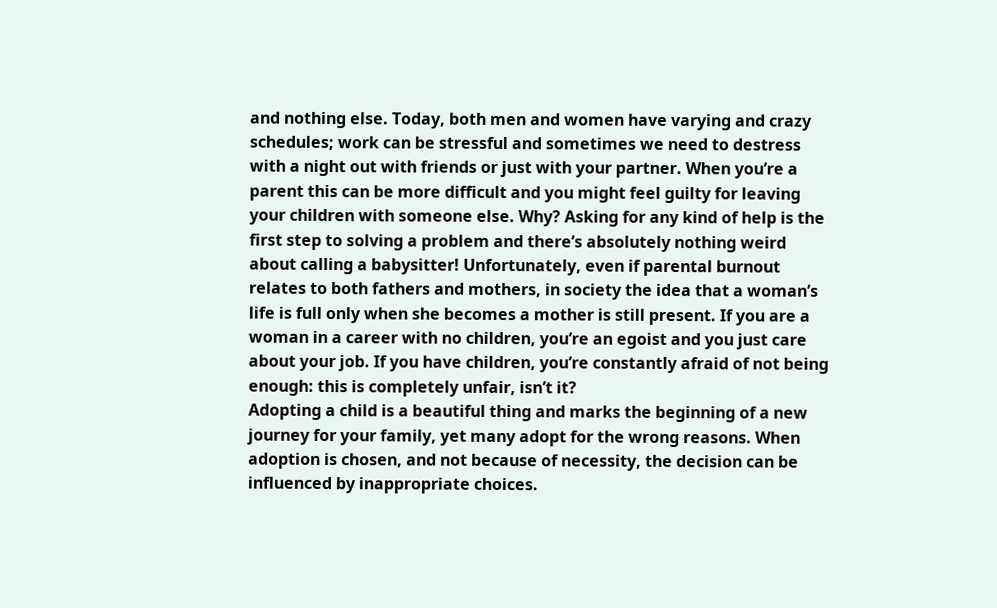and nothing else. Today, both men and women have varying and crazy schedules; work can be stressful and sometimes we need to destress with a night out with friends or just with your partner. When you’re a parent this can be more difficult and you might feel guilty for leaving your children with someone else. Why? Asking for any kind of help is the first step to solving a problem and there’s absolutely nothing weird about calling a babysitter! Unfortunately, even if parental burnout relates to both fathers and mothers, in society the idea that a woman’s life is full only when she becomes a mother is still present. If you are a woman in a career with no children, you’re an egoist and you just care about your job. If you have children, you’re constantly afraid of not being enough: this is completely unfair, isn’t it?
Adopting a child is a beautiful thing and marks the beginning of a new journey for your family, yet many adopt for the wrong reasons. When adoption is chosen, and not because of necessity, the decision can be influenced by inappropriate choices.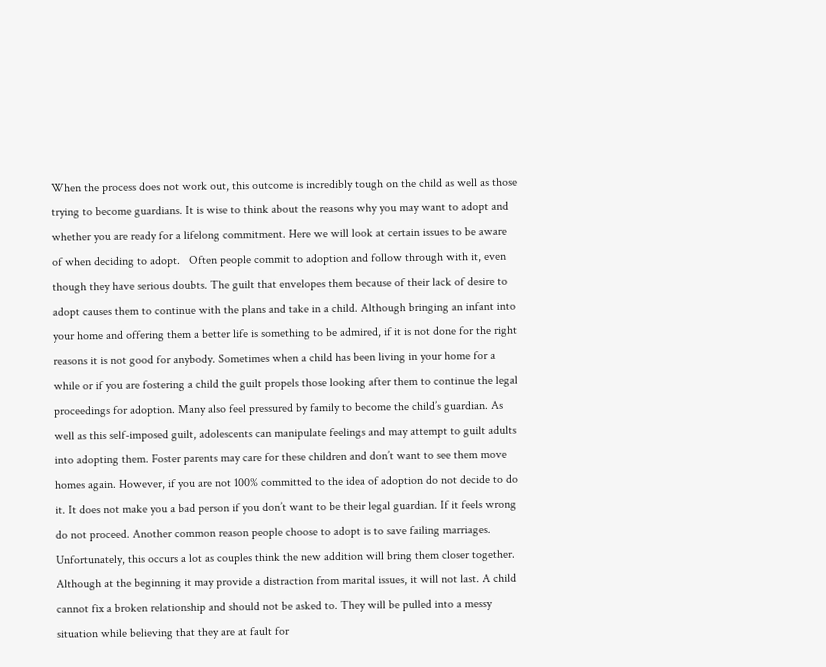When the process does not work out, this outcome is incredibly tough on the child as well as those trying to become guardians. It is wise to think about the reasons why you may want to adopt and whether you are ready for a lifelong commitment. Here we will look at certain issues to be aware of when deciding to adopt.   Often people commit to adoption and follow through with it, even though they have serious doubts. The guilt that envelopes them because of their lack of desire to adopt causes them to continue with the plans and take in a child. Although bringing an infant into your home and offering them a better life is something to be admired, if it is not done for the right reasons it is not good for anybody. Sometimes when a child has been living in your home for a while or if you are fostering a child the guilt propels those looking after them to continue the legal proceedings for adoption. Many also feel pressured by family to become the child’s guardian. As well as this self-imposed guilt, adolescents can manipulate feelings and may attempt to guilt adults into adopting them. Foster parents may care for these children and don’t want to see them move homes again. However, if you are not 100% committed to the idea of adoption do not decide to do it. It does not make you a bad person if you don’t want to be their legal guardian. If it feels wrong do not proceed. Another common reason people choose to adopt is to save failing marriages. Unfortunately, this occurs a lot as couples think the new addition will bring them closer together. Although at the beginning it may provide a distraction from marital issues, it will not last. A child cannot fix a broken relationship and should not be asked to. They will be pulled into a messy situation while believing that they are at fault for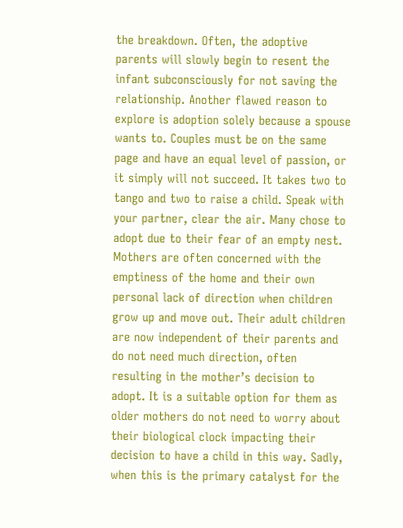the breakdown. Often, the adoptive parents will slowly begin to resent the infant subconsciously for not saving the relationship. Another flawed reason to explore is adoption solely because a spouse wants to. Couples must be on the same page and have an equal level of passion, or it simply will not succeed. It takes two to tango and two to raise a child. Speak with your partner, clear the air. Many chose to adopt due to their fear of an empty nest. Mothers are often concerned with the emptiness of the home and their own personal lack of direction when children grow up and move out. Their adult children are now independent of their parents and do not need much direction, often resulting in the mother’s decision to adopt. It is a suitable option for them as older mothers do not need to worry about their biological clock impacting their decision to have a child in this way. Sadly, when this is the primary catalyst for the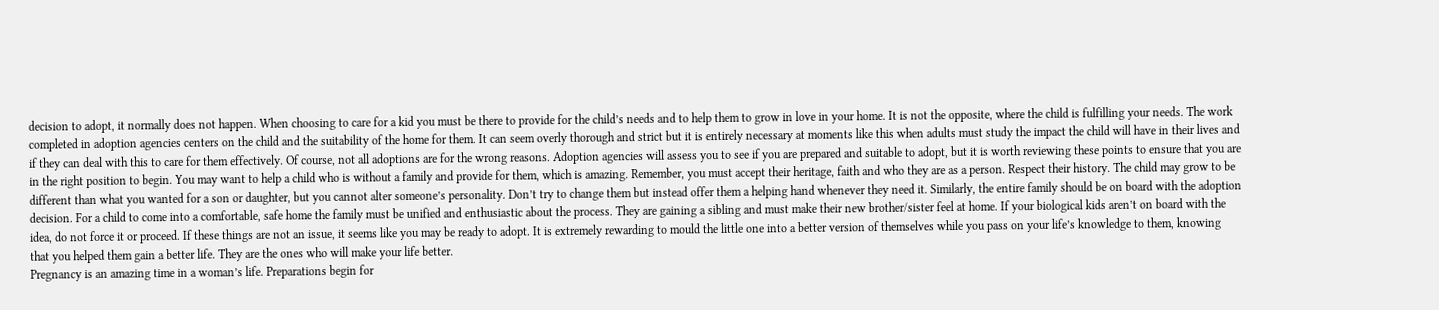decision to adopt, it normally does not happen. When choosing to care for a kid you must be there to provide for the child’s needs and to help them to grow in love in your home. It is not the opposite, where the child is fulfilling your needs. The work completed in adoption agencies centers on the child and the suitability of the home for them. It can seem overly thorough and strict but it is entirely necessary at moments like this when adults must study the impact the child will have in their lives and if they can deal with this to care for them effectively. Of course, not all adoptions are for the wrong reasons. Adoption agencies will assess you to see if you are prepared and suitable to adopt, but it is worth reviewing these points to ensure that you are in the right position to begin. You may want to help a child who is without a family and provide for them, which is amazing. Remember, you must accept their heritage, faith and who they are as a person. Respect their history. The child may grow to be different than what you wanted for a son or daughter, but you cannot alter someone’s personality. Don’t try to change them but instead offer them a helping hand whenever they need it. Similarly, the entire family should be on board with the adoption decision. For a child to come into a comfortable, safe home the family must be unified and enthusiastic about the process. They are gaining a sibling and must make their new brother/sister feel at home. If your biological kids aren’t on board with the idea, do not force it or proceed. If these things are not an issue, it seems like you may be ready to adopt. It is extremely rewarding to mould the little one into a better version of themselves while you pass on your life’s knowledge to them, knowing that you helped them gain a better life. They are the ones who will make your life better.
Pregnancy is an amazing time in a woman’s life. Preparations begin for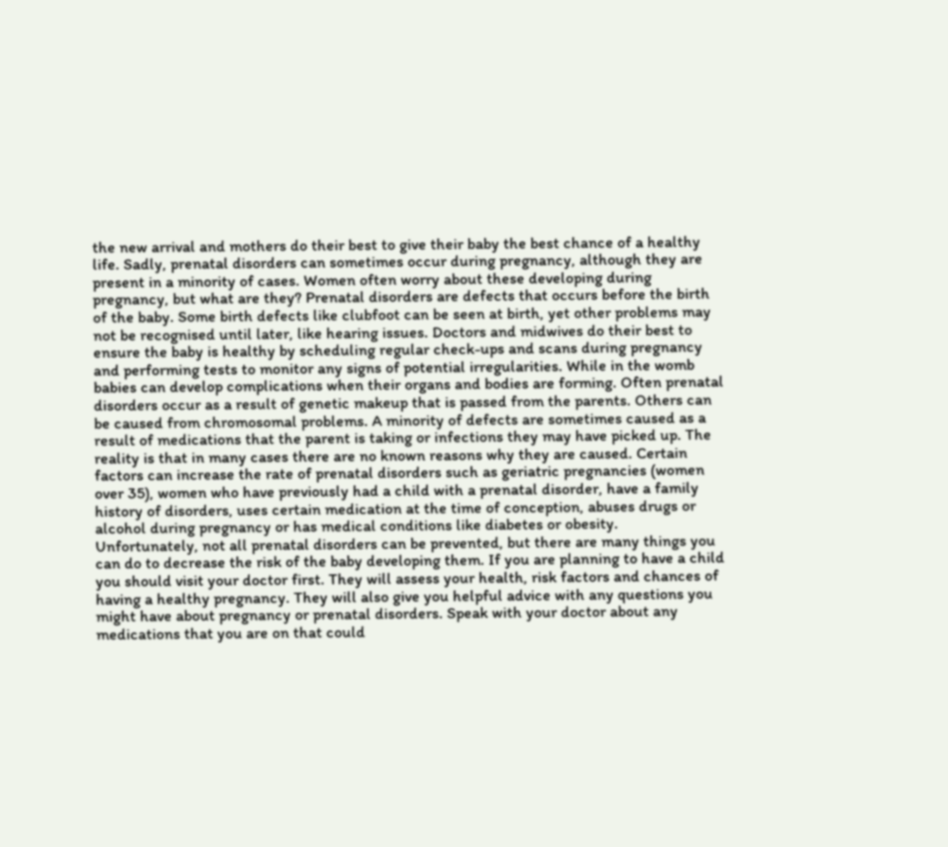the new arrival and mothers do their best to give their baby the best chance of a healthy life. Sadly, prenatal disorders can sometimes occur during pregnancy, although they are present in a minority of cases. Women often worry about these developing during pregnancy, but what are they? Prenatal disorders are defects that occurs before the birth of the baby. Some birth defects like clubfoot can be seen at birth, yet other problems may not be recognised until later, like hearing issues. Doctors and midwives do their best to ensure the baby is healthy by scheduling regular check-ups and scans during pregnancy and performing tests to monitor any signs of potential irregularities. While in the womb babies can develop complications when their organs and bodies are forming. Often prenatal disorders occur as a result of genetic makeup that is passed from the parents. Others can be caused from chromosomal problems. A minority of defects are sometimes caused as a result of medications that the parent is taking or infections they may have picked up. The reality is that in many cases there are no known reasons why they are caused. Certain factors can increase the rate of prenatal disorders such as geriatric pregnancies (women over 35), women who have previously had a child with a prenatal disorder, have a family history of disorders, uses certain medication at the time of conception, abuses drugs or alcohol during pregnancy or has medical conditions like diabetes or obesity.     Unfortunately, not all prenatal disorders can be prevented, but there are many things you can do to decrease the risk of the baby developing them. If you are planning to have a child you should visit your doctor first. They will assess your health, risk factors and chances of having a healthy pregnancy. They will also give you helpful advice with any questions you might have about pregnancy or prenatal disorders. Speak with your doctor about any medications that you are on that could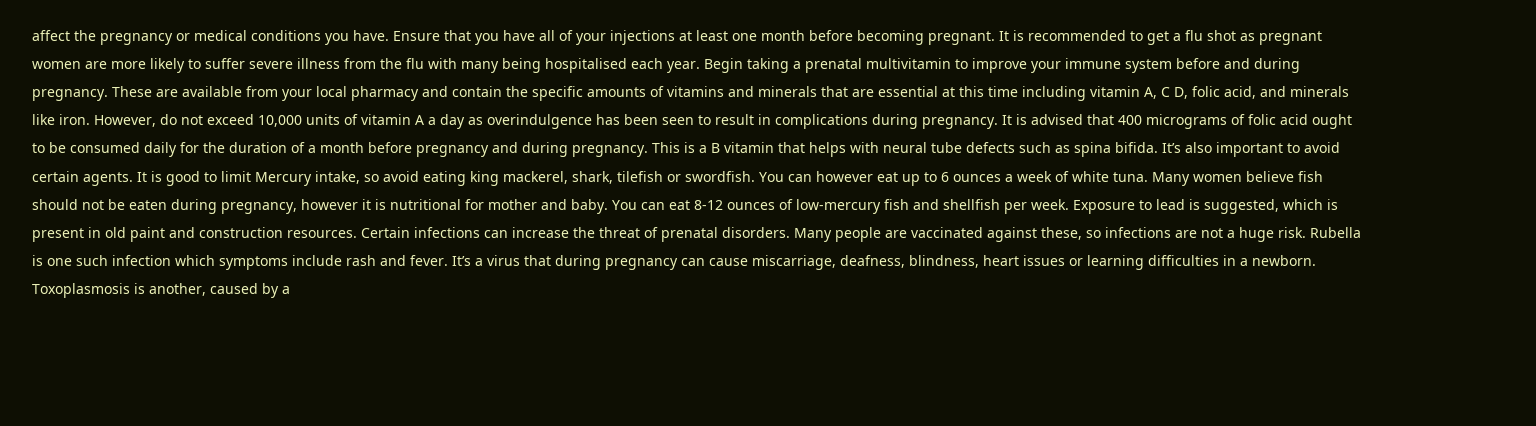affect the pregnancy or medical conditions you have. Ensure that you have all of your injections at least one month before becoming pregnant. It is recommended to get a flu shot as pregnant women are more likely to suffer severe illness from the flu with many being hospitalised each year. Begin taking a prenatal multivitamin to improve your immune system before and during pregnancy. These are available from your local pharmacy and contain the specific amounts of vitamins and minerals that are essential at this time including vitamin A, C D, folic acid, and minerals like iron. However, do not exceed 10,000 units of vitamin A a day as overindulgence has been seen to result in complications during pregnancy. It is advised that 400 micrograms of folic acid ought to be consumed daily for the duration of a month before pregnancy and during pregnancy. This is a B vitamin that helps with neural tube defects such as spina bifida. It’s also important to avoid certain agents. It is good to limit Mercury intake, so avoid eating king mackerel, shark, tilefish or swordfish. You can however eat up to 6 ounces a week of white tuna. Many women believe fish should not be eaten during pregnancy, however it is nutritional for mother and baby. You can eat 8-12 ounces of low-mercury fish and shellfish per week. Exposure to lead is suggested, which is present in old paint and construction resources. Certain infections can increase the threat of prenatal disorders. Many people are vaccinated against these, so infections are not a huge risk. Rubella is one such infection which symptoms include rash and fever. It’s a virus that during pregnancy can cause miscarriage, deafness, blindness, heart issues or learning difficulties in a newborn. Toxoplasmosis is another, caused by a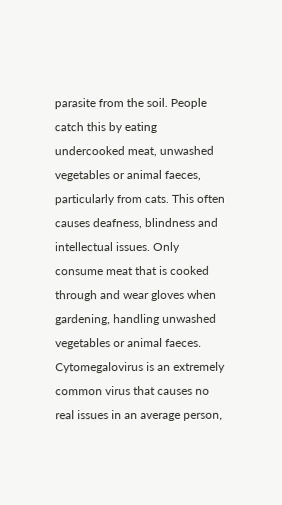parasite from the soil. People catch this by eating undercooked meat, unwashed vegetables or animal faeces, particularly from cats. This often causes deafness, blindness and intellectual issues. Only consume meat that is cooked through and wear gloves when gardening, handling unwashed vegetables or animal faeces. Cytomegalovirus is an extremely common virus that causes no real issues in an average person,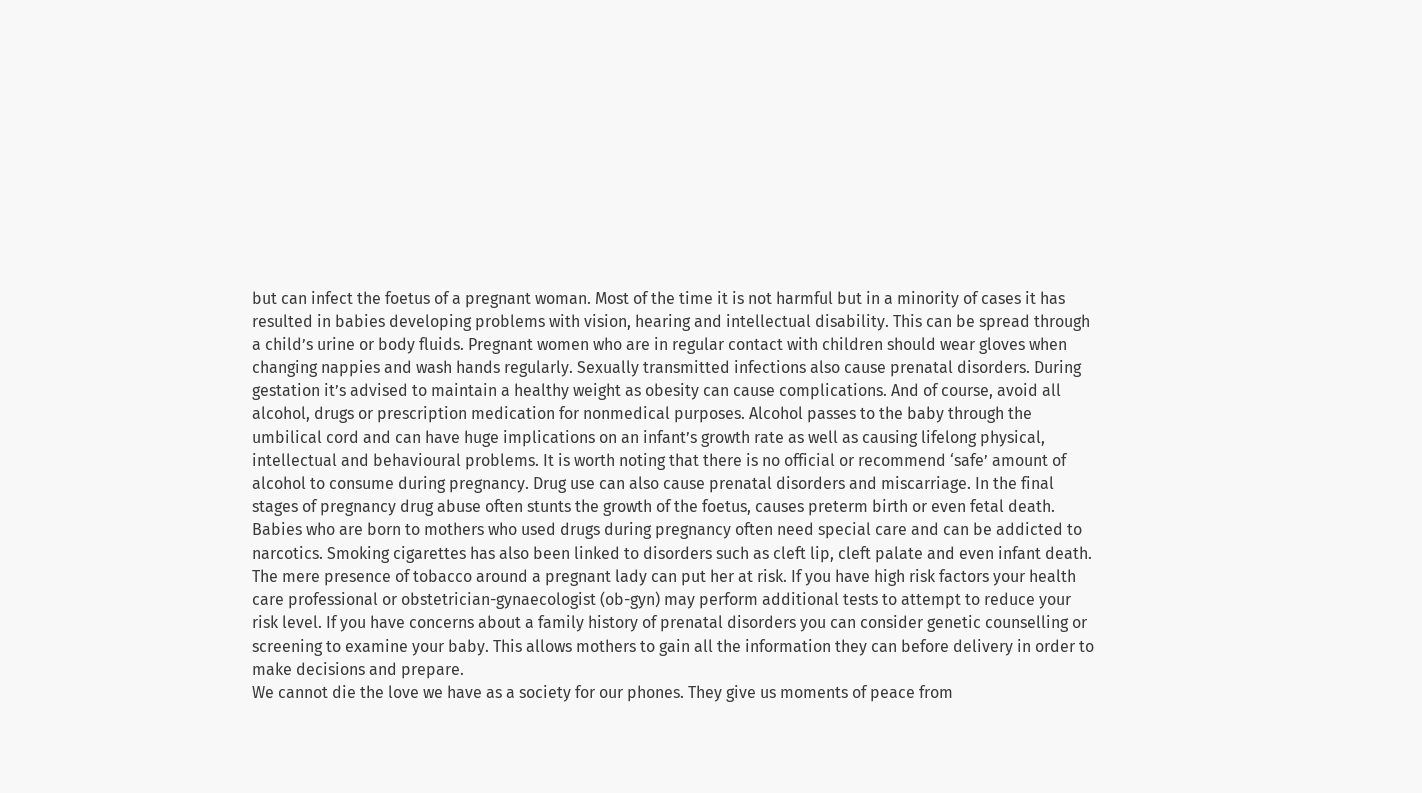but can infect the foetus of a pregnant woman. Most of the time it is not harmful but in a minority of cases it has resulted in babies developing problems with vision, hearing and intellectual disability. This can be spread through a child’s urine or body fluids. Pregnant women who are in regular contact with children should wear gloves when changing nappies and wash hands regularly. Sexually transmitted infections also cause prenatal disorders. During gestation it’s advised to maintain a healthy weight as obesity can cause complications. And of course, avoid all alcohol, drugs or prescription medication for nonmedical purposes. Alcohol passes to the baby through the umbilical cord and can have huge implications on an infant’s growth rate as well as causing lifelong physical, intellectual and behavioural problems. It is worth noting that there is no official or recommend ‘safe’ amount of alcohol to consume during pregnancy. Drug use can also cause prenatal disorders and miscarriage. In the final stages of pregnancy drug abuse often stunts the growth of the foetus, causes preterm birth or even fetal death. Babies who are born to mothers who used drugs during pregnancy often need special care and can be addicted to narcotics. Smoking cigarettes has also been linked to disorders such as cleft lip, cleft palate and even infant death. The mere presence of tobacco around a pregnant lady can put her at risk. If you have high risk factors your health care professional or obstetrician-gynaecologist (ob-gyn) may perform additional tests to attempt to reduce your risk level. If you have concerns about a family history of prenatal disorders you can consider genetic counselling or screening to examine your baby. This allows mothers to gain all the information they can before delivery in order to make decisions and prepare.
We cannot die the love we have as a society for our phones. They give us moments of peace from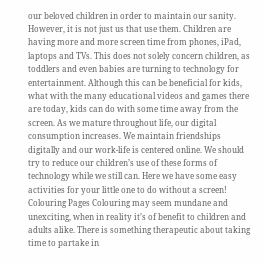our beloved children in order to maintain our sanity. However, it is not just us that use them. Children are having more and more screen time from phones, iPad, laptops and TVs. This does not solely concern children, as toddlers and even babies are turning to technology for entertainment. Although this can be beneficial for kids, what with the many educational videos and games there are today, kids can do with some time away from the screen. As we mature throughout life, our digital consumption increases. We maintain friendships digitally and our work-life is centered online. We should try to reduce our children’s use of these forms of technology while we still can. Here we have some easy activities for your little one to do without a screen! Colouring Pages Colouring may seem mundane and unexciting, when in reality it’s of benefit to children and adults alike. There is something therapeutic about taking time to partake in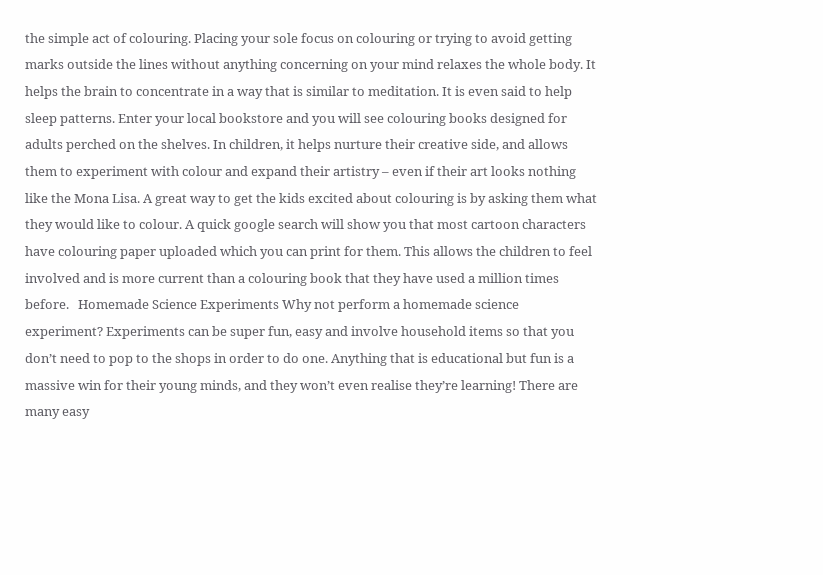the simple act of colouring. Placing your sole focus on colouring or trying to avoid getting marks outside the lines without anything concerning on your mind relaxes the whole body. It helps the brain to concentrate in a way that is similar to meditation. It is even said to help sleep patterns. Enter your local bookstore and you will see colouring books designed for adults perched on the shelves. In children, it helps nurture their creative side, and allows them to experiment with colour and expand their artistry – even if their art looks nothing like the Mona Lisa. A great way to get the kids excited about colouring is by asking them what they would like to colour. A quick google search will show you that most cartoon characters have colouring paper uploaded which you can print for them. This allows the children to feel involved and is more current than a colouring book that they have used a million times before.   Homemade Science Experiments Why not perform a homemade science experiment? Experiments can be super fun, easy and involve household items so that you don’t need to pop to the shops in order to do one. Anything that is educational but fun is a massive win for their young minds, and they won’t even realise they’re learning! There are many easy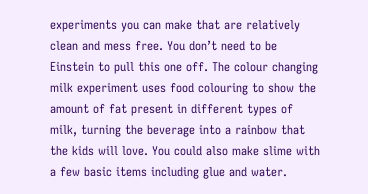experiments you can make that are relatively clean and mess free. You don’t need to be Einstein to pull this one off. The colour changing milk experiment uses food colouring to show the amount of fat present in different types of milk, turning the beverage into a rainbow that the kids will love. You could also make slime with a few basic items including glue and water.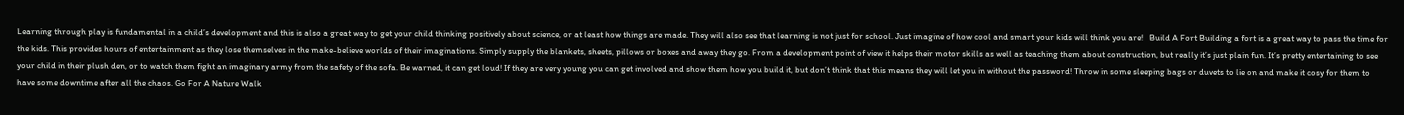Learning through play is fundamental in a child’s development and this is also a great way to get your child thinking positively about science, or at least how things are made. They will also see that learning is not just for school. Just imagine of how cool and smart your kids will think you are!   Build A Fort Building a fort is a great way to pass the time for the kids. This provides hours of entertainment as they lose themselves in the make-believe worlds of their imaginations. Simply supply the blankets, sheets, pillows or boxes and away they go. From a development point of view it helps their motor skills as well as teaching them about construction, but really it’s just plain fun. It’s pretty entertaining to see your child in their plush den, or to watch them fight an imaginary army from the safety of the sofa. Be warned, it can get loud! If they are very young you can get involved and show them how you build it, but don’t think that this means they will let you in without the password! Throw in some sleeping bags or duvets to lie on and make it cosy for them to have some downtime after all the chaos. Go For A Nature Walk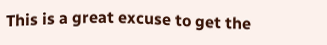This is a great excuse to get the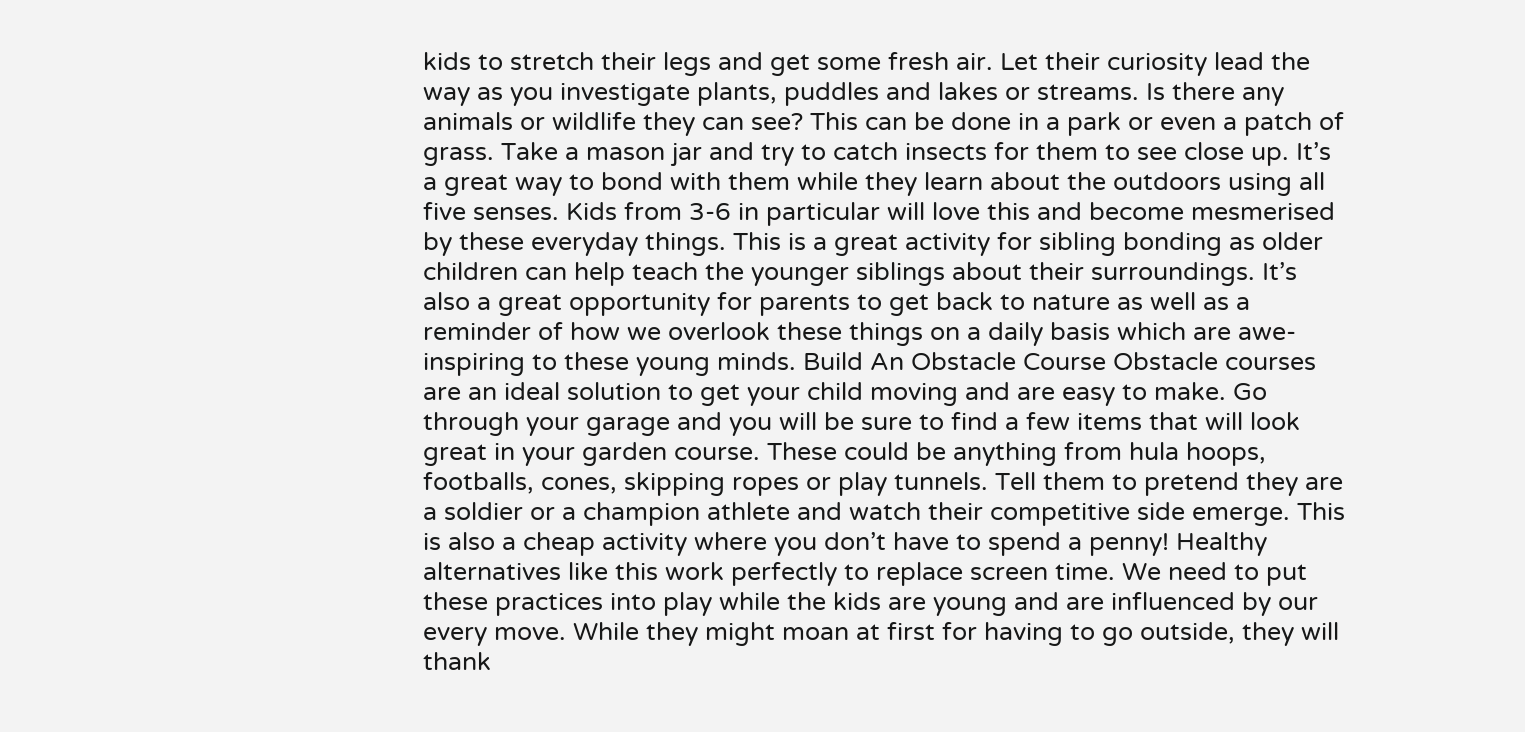kids to stretch their legs and get some fresh air. Let their curiosity lead the way as you investigate plants, puddles and lakes or streams. Is there any animals or wildlife they can see? This can be done in a park or even a patch of grass. Take a mason jar and try to catch insects for them to see close up. It’s a great way to bond with them while they learn about the outdoors using all five senses. Kids from 3-6 in particular will love this and become mesmerised by these everyday things. This is a great activity for sibling bonding as older children can help teach the younger siblings about their surroundings. It’s also a great opportunity for parents to get back to nature as well as a reminder of how we overlook these things on a daily basis which are awe-inspiring to these young minds. Build An Obstacle Course Obstacle courses are an ideal solution to get your child moving and are easy to make. Go through your garage and you will be sure to find a few items that will look great in your garden course. These could be anything from hula hoops, footballs, cones, skipping ropes or play tunnels. Tell them to pretend they are a soldier or a champion athlete and watch their competitive side emerge. This is also a cheap activity where you don’t have to spend a penny! Healthy alternatives like this work perfectly to replace screen time. We need to put these practices into play while the kids are young and are influenced by our every move. While they might moan at first for having to go outside, they will thank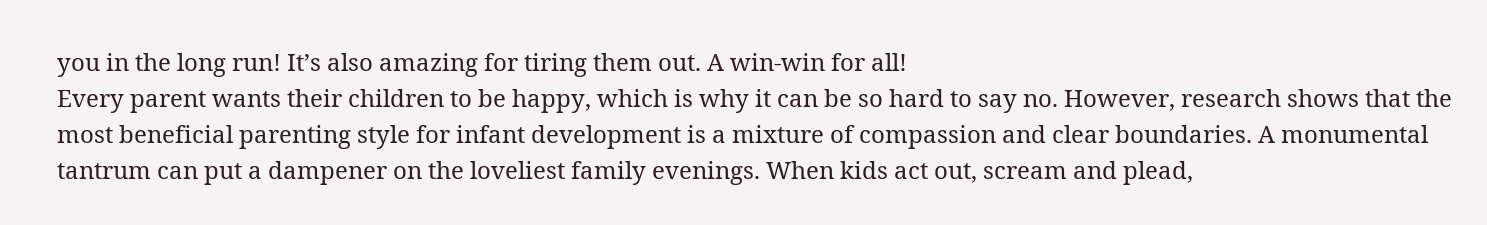you in the long run! It’s also amazing for tiring them out. A win-win for all!
Every parent wants their children to be happy, which is why it can be so hard to say no. However, research shows that the most beneficial parenting style for infant development is a mixture of compassion and clear boundaries. A monumental tantrum can put a dampener on the loveliest family evenings. When kids act out, scream and plead,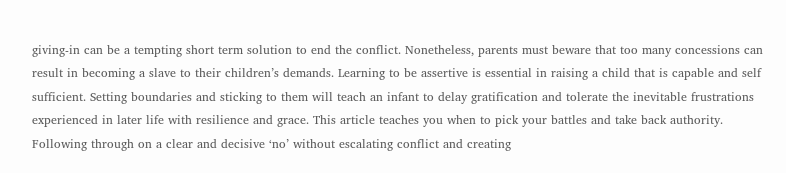giving-in can be a tempting short term solution to end the conflict. Nonetheless, parents must beware that too many concessions can result in becoming a slave to their children’s demands. Learning to be assertive is essential in raising a child that is capable and self sufficient. Setting boundaries and sticking to them will teach an infant to delay gratification and tolerate the inevitable frustrations experienced in later life with resilience and grace. This article teaches you when to pick your battles and take back authority. Following through on a clear and decisive ‘no’ without escalating conflict and creating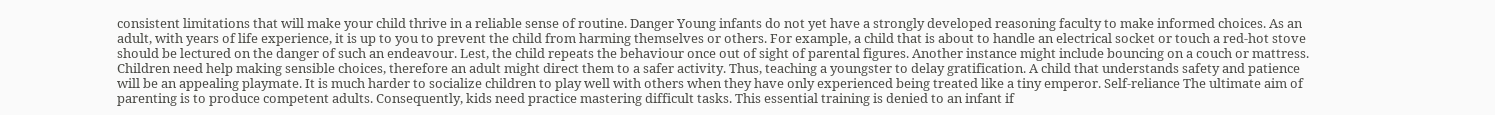consistent limitations that will make your child thrive in a reliable sense of routine. Danger Young infants do not yet have a strongly developed reasoning faculty to make informed choices. As an adult, with years of life experience, it is up to you to prevent the child from harming themselves or others. For example, a child that is about to handle an electrical socket or touch a red-hot stove should be lectured on the danger of such an endeavour. Lest, the child repeats the behaviour once out of sight of parental figures. Another instance might include bouncing on a couch or mattress. Children need help making sensible choices, therefore an adult might direct them to a safer activity. Thus, teaching a youngster to delay gratification. A child that understands safety and patience will be an appealing playmate. It is much harder to socialize children to play well with others when they have only experienced being treated like a tiny emperor. Self-reliance The ultimate aim of parenting is to produce competent adults. Consequently, kids need practice mastering difficult tasks. This essential training is denied to an infant if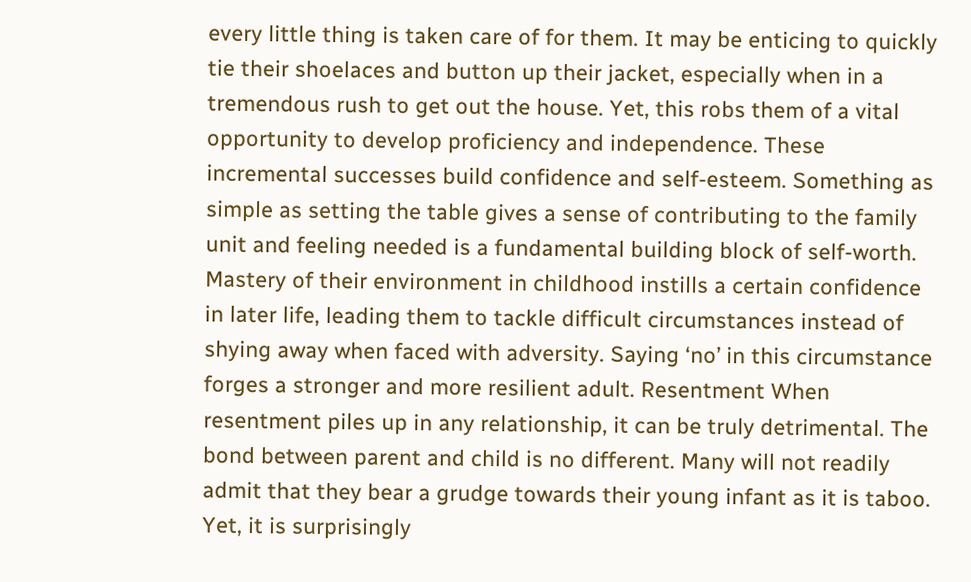every little thing is taken care of for them. It may be enticing to quickly tie their shoelaces and button up their jacket, especially when in a tremendous rush to get out the house. Yet, this robs them of a vital opportunity to develop proficiency and independence. These incremental successes build confidence and self-esteem. Something as simple as setting the table gives a sense of contributing to the family unit and feeling needed is a fundamental building block of self-worth. Mastery of their environment in childhood instills a certain confidence in later life, leading them to tackle difficult circumstances instead of shying away when faced with adversity. Saying ‘no’ in this circumstance forges a stronger and more resilient adult. Resentment When resentment piles up in any relationship, it can be truly detrimental. The bond between parent and child is no different. Many will not readily admit that they bear a grudge towards their young infant as it is taboo. Yet, it is surprisingly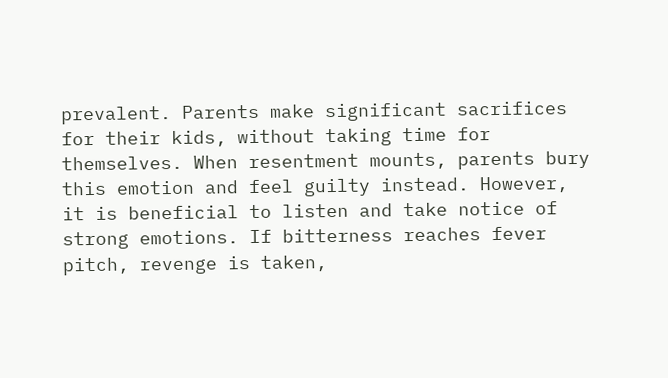prevalent. Parents make significant sacrifices for their kids, without taking time for themselves. When resentment mounts, parents bury this emotion and feel guilty instead. However, it is beneficial to listen and take notice of strong emotions. If bitterness reaches fever pitch, revenge is taken,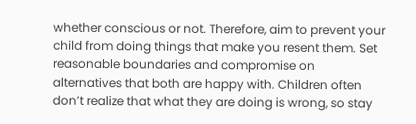whether conscious or not. Therefore, aim to prevent your child from doing things that make you resent them. Set reasonable boundaries and compromise on alternatives that both are happy with. Children often don’t realize that what they are doing is wrong, so stay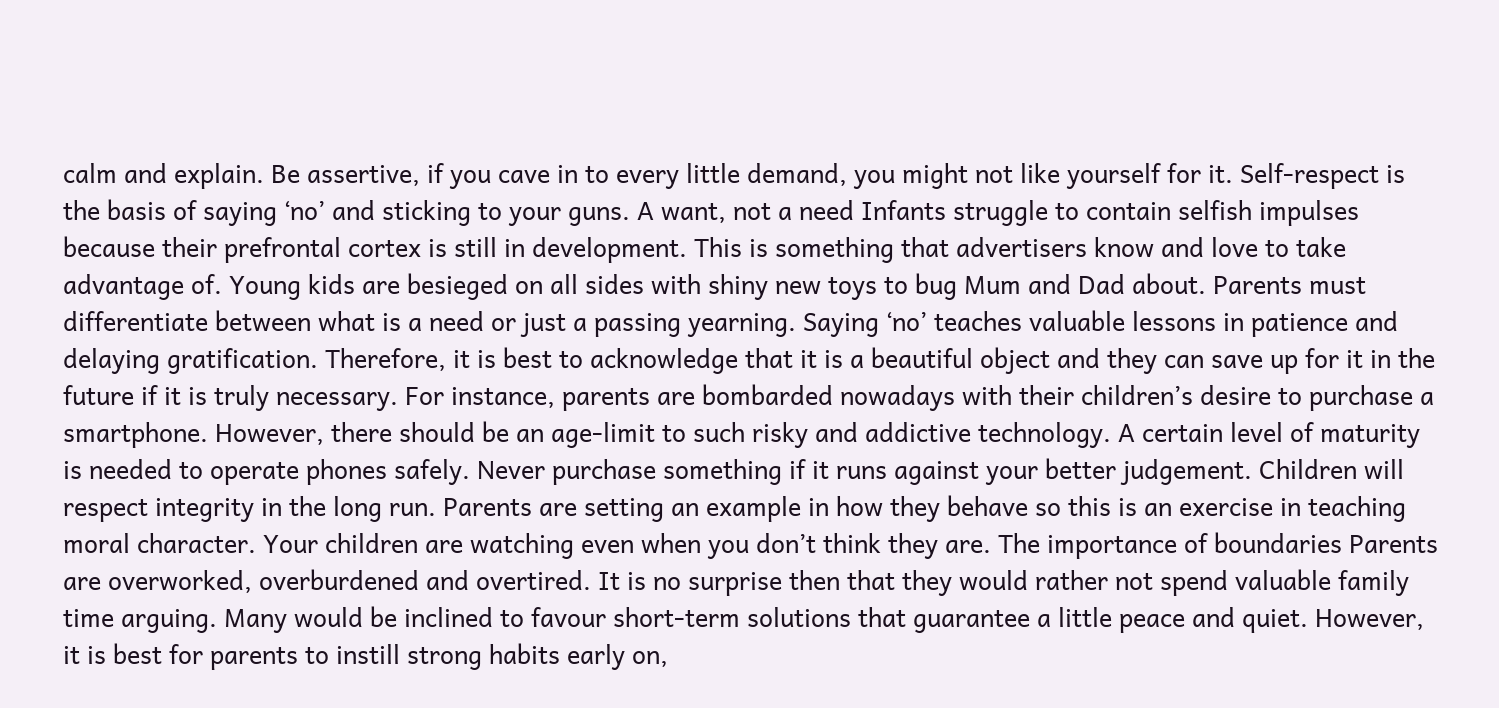calm and explain. Be assertive, if you cave in to every little demand, you might not like yourself for it. Self-respect is the basis of saying ‘no’ and sticking to your guns. A want, not a need Infants struggle to contain selfish impulses because their prefrontal cortex is still in development. This is something that advertisers know and love to take advantage of. Young kids are besieged on all sides with shiny new toys to bug Mum and Dad about. Parents must differentiate between what is a need or just a passing yearning. Saying ‘no’ teaches valuable lessons in patience and delaying gratification. Therefore, it is best to acknowledge that it is a beautiful object and they can save up for it in the future if it is truly necessary. For instance, parents are bombarded nowadays with their children’s desire to purchase a smartphone. However, there should be an age-limit to such risky and addictive technology. A certain level of maturity is needed to operate phones safely. Never purchase something if it runs against your better judgement. Children will respect integrity in the long run. Parents are setting an example in how they behave so this is an exercise in teaching moral character. Your children are watching even when you don’t think they are. The importance of boundaries Parents are overworked, overburdened and overtired. It is no surprise then that they would rather not spend valuable family time arguing. Many would be inclined to favour short-term solutions that guarantee a little peace and quiet. However, it is best for parents to instill strong habits early on,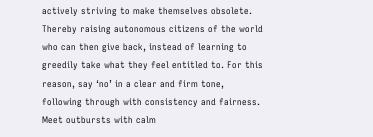actively striving to make themselves obsolete. Thereby raising autonomous citizens of the world who can then give back, instead of learning to greedily take what they feel entitled to. For this reason, say ‘no’ in a clear and firm tone, following through with consistency and fairness. Meet outbursts with calm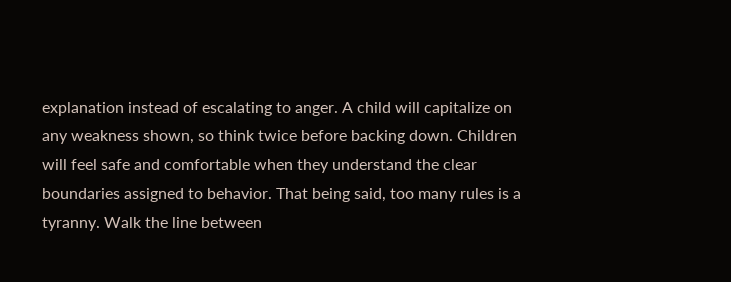explanation instead of escalating to anger. A child will capitalize on any weakness shown, so think twice before backing down. Children will feel safe and comfortable when they understand the clear boundaries assigned to behavior. That being said, too many rules is a tyranny. Walk the line between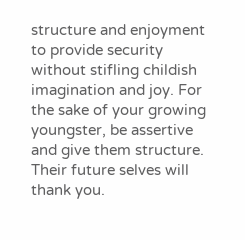structure and enjoyment to provide security without stifling childish imagination and joy. For the sake of your growing youngster, be assertive and give them structure. Their future selves will thank you.